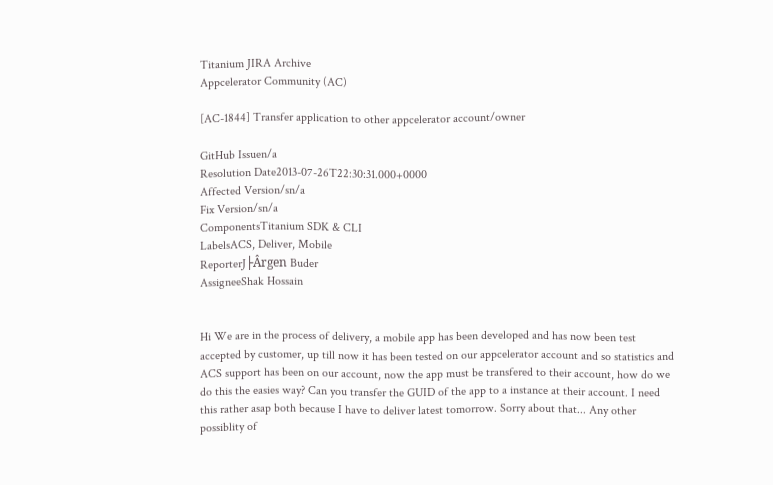Titanium JIRA Archive
Appcelerator Community (AC)

[AC-1844] Transfer application to other appcelerator account/owner

GitHub Issuen/a
Resolution Date2013-07-26T22:30:31.000+0000
Affected Version/sn/a
Fix Version/sn/a
ComponentsTitanium SDK & CLI
LabelsACS, Deliver, Mobile
ReporterJ├Ârgen Buder
AssigneeShak Hossain


Hi We are in the process of delivery, a mobile app has been developed and has now been test accepted by customer, up till now it has been tested on our appcelerator account and so statistics and ACS support has been on our account, now the app must be transfered to their account, how do we do this the easies way? Can you transfer the GUID of the app to a instance at their account. I need this rather asap both because I have to deliver latest tomorrow. Sorry about that... Any other possiblity of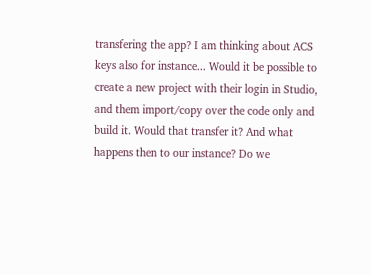transfering the app? I am thinking about ACS keys also for instance... Would it be possible to create a new project with their login in Studio, and them import/copy over the code only and build it. Would that transfer it? And what happens then to our instance? Do we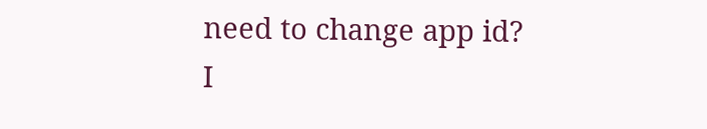need to change app id? I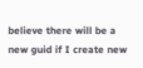believe there will be a new guid if I create new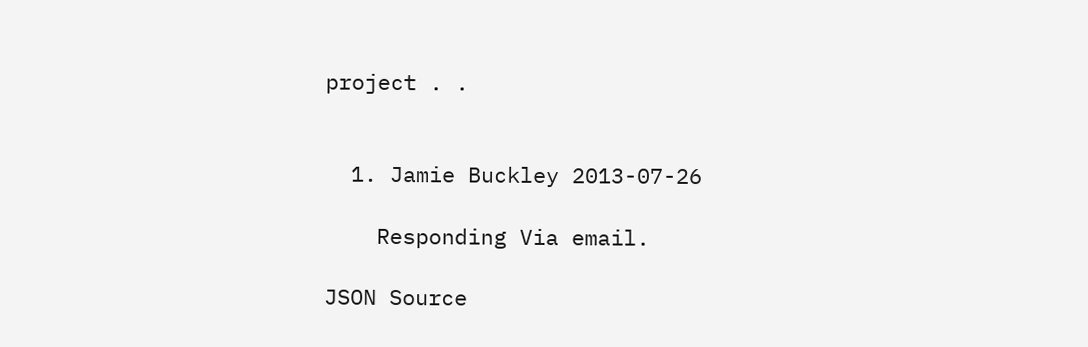project . .


  1. Jamie Buckley 2013-07-26

    Responding Via email.

JSON Source